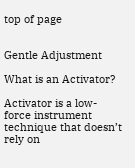top of page


Gentle Adjustment

What is an Activator?

Activator is a low-force instrument technique that doesn’t rely on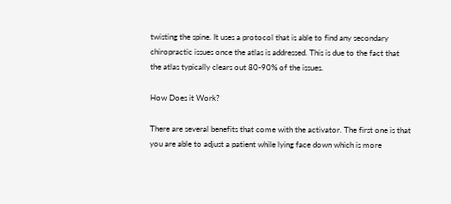twisting the spine. It uses a protocol that is able to find any secondary chiropractic issues once the atlas is addressed. This is due to the fact that the atlas typically clears out 80-90% of the issues.

How Does it Work?

There are several benefits that come with the activator. The first one is that you are able to adjust a patient while lying face down which is more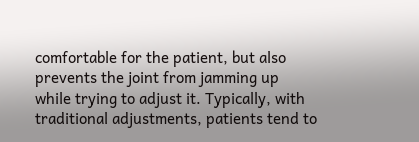comfortable for the patient, but also prevents the joint from jamming up while trying to adjust it. Typically, with traditional adjustments, patients tend to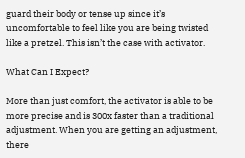guard their body or tense up since it’s uncomfortable to feel like you are being twisted like a pretzel. This isn’t the case with activator.

What Can I Expect?

More than just comfort, the activator is able to be more precise and is 300x faster than a traditional adjustment. When you are getting an adjustment, there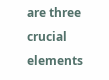are three crucial elements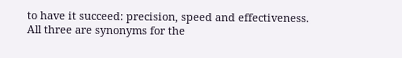to have it succeed: precision, speed and effectiveness. All three are synonyms for the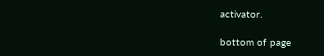activator.

bottom of page